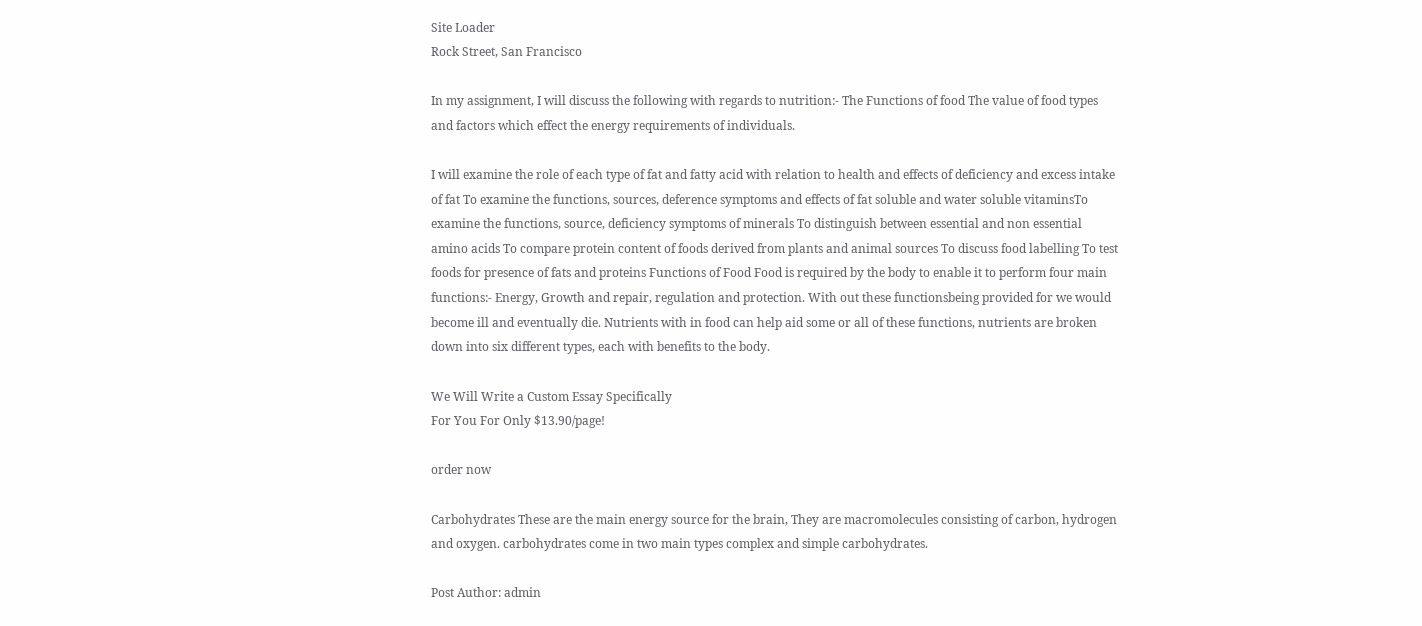Site Loader
Rock Street, San Francisco

In my assignment, I will discuss the following with regards to nutrition:- The Functions of food The value of food types and factors which effect the energy requirements of individuals.

I will examine the role of each type of fat and fatty acid with relation to health and effects of deficiency and excess intake of fat To examine the functions, sources, deference symptoms and effects of fat soluble and water soluble vitaminsTo examine the functions, source, deficiency symptoms of minerals To distinguish between essential and non essential amino acids To compare protein content of foods derived from plants and animal sources To discuss food labelling To test foods for presence of fats and proteins Functions of Food Food is required by the body to enable it to perform four main functions:- Energy, Growth and repair, regulation and protection. With out these functionsbeing provided for we would become ill and eventually die. Nutrients with in food can help aid some or all of these functions, nutrients are broken down into six different types, each with benefits to the body.

We Will Write a Custom Essay Specifically
For You For Only $13.90/page!

order now

Carbohydrates These are the main energy source for the brain, They are macromolecules consisting of carbon, hydrogen and oxygen. carbohydrates come in two main types complex and simple carbohydrates.

Post Author: admin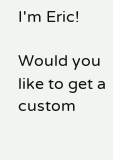I'm Eric!

Would you like to get a custom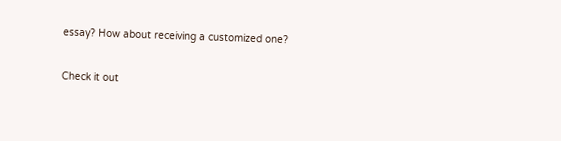essay? How about receiving a customized one?

Check it out